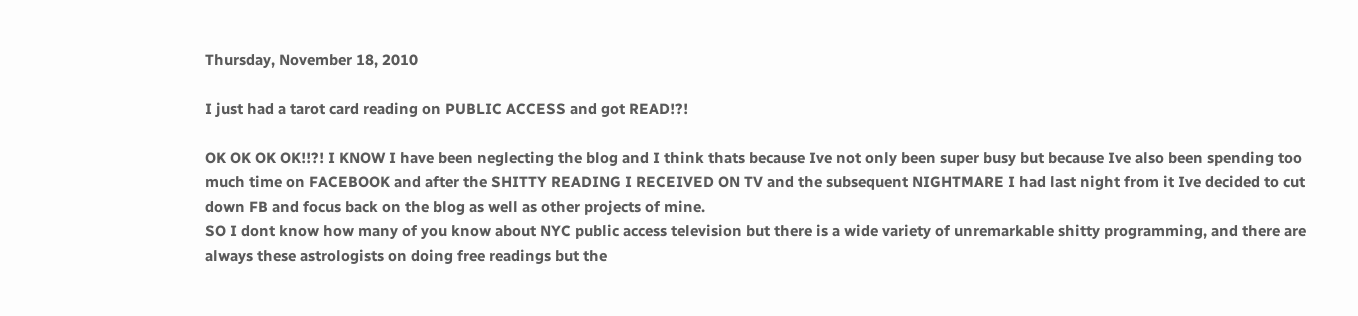Thursday, November 18, 2010

I just had a tarot card reading on PUBLIC ACCESS and got READ!?!

OK OK OK OK!!?! I KNOW I have been neglecting the blog and I think thats because Ive not only been super busy but because Ive also been spending too much time on FACEBOOK and after the SHITTY READING I RECEIVED ON TV and the subsequent NIGHTMARE I had last night from it Ive decided to cut down FB and focus back on the blog as well as other projects of mine.
SO I dont know how many of you know about NYC public access television but there is a wide variety of unremarkable shitty programming, and there are always these astrologists on doing free readings but the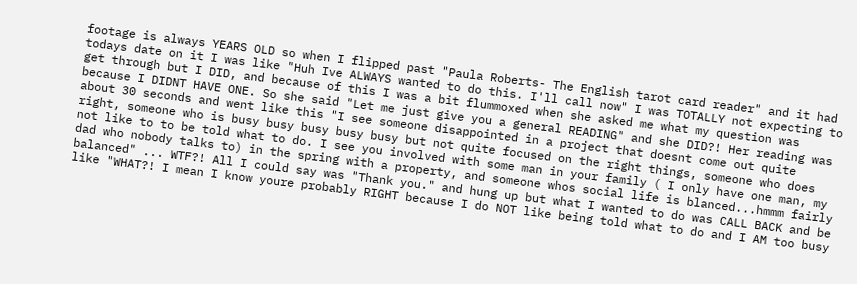footage is always YEARS OLD so when I flipped past "Paula Roberts- The English tarot card reader" and it had todays date on it I was like "Huh Ive ALWAYS wanted to do this. I'll call now" I was TOTALLY not expecting to get through but I DID, and because of this I was a bit flummoxed when she asked me what my question was because I DIDNT HAVE ONE. So she said "Let me just give you a general READING" and she DID?! Her reading was about 30 seconds and went like this "I see someone disappointed in a project that doesnt come out quite right, someone who is busy busy busy busy busy but not quite focused on the right things, someone who does not like to to be told what to do. I see you involved with some man in your family ( I only have one man, my dad who nobody talks to) in the spring with a property, and someone whos social life is blanced...hmmm fairly balanced" ... WTF?! All I could say was "Thank you." and hung up but what I wanted to do was CALL BACK and be like "WHAT?! I mean I know youre probably RIGHT because I do NOT like being told what to do and I AM too busy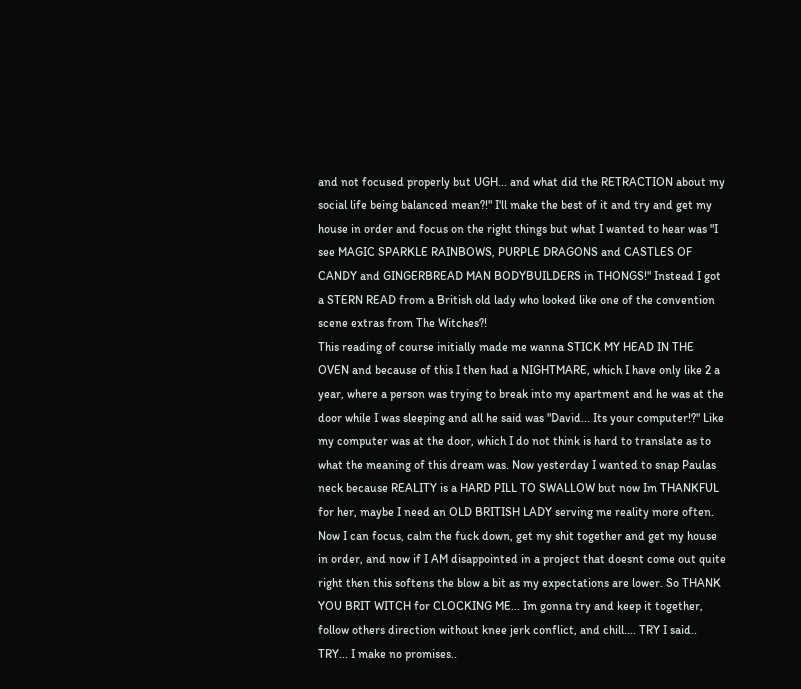and not focused properly but UGH... and what did the RETRACTION about my social life being balanced mean?!" I'll make the best of it and try and get my house in order and focus on the right things but what I wanted to hear was "I see MAGIC SPARKLE RAINBOWS, PURPLE DRAGONS and CASTLES OF CANDY and GINGERBREAD MAN BODYBUILDERS in THONGS!" Instead I got a STERN READ from a British old lady who looked like one of the convention scene extras from The Witches?!
This reading of course initially made me wanna STICK MY HEAD IN THE OVEN and because of this I then had a NIGHTMARE, which I have only like 2 a year, where a person was trying to break into my apartment and he was at the door while I was sleeping and all he said was "David... Its your computer!?" Like my computer was at the door, which I do not think is hard to translate as to what the meaning of this dream was. Now yesterday I wanted to snap Paulas neck because REALITY is a HARD PILL TO SWALLOW but now Im THANKFUL for her, maybe I need an OLD BRITISH LADY serving me reality more often. Now I can focus, calm the fuck down, get my shit together and get my house in order, and now if I AM disappointed in a project that doesnt come out quite right then this softens the blow a bit as my expectations are lower. So THANK YOU BRIT WITCH for CLOCKING ME... Im gonna try and keep it together, follow others direction without knee jerk conflict, and chill.... TRY I said.. TRY... I make no promises..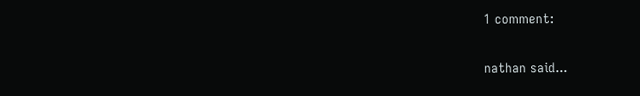1 comment:

nathan said...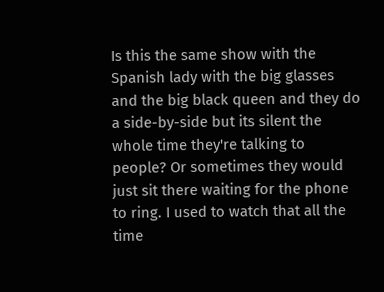Is this the same show with the Spanish lady with the big glasses and the big black queen and they do a side-by-side but its silent the whole time they're talking to people? Or sometimes they would just sit there waiting for the phone to ring. I used to watch that all the time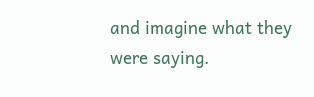and imagine what they were saying.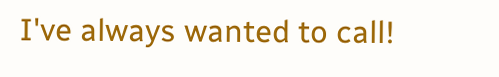I've always wanted to call!